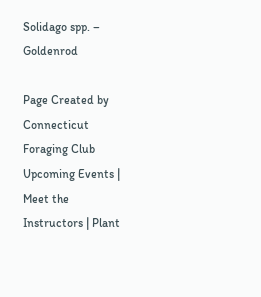Solidago spp. – Goldenrod

Page Created by Connecticut Foraging Club
Upcoming Events | Meet the Instructors | Plant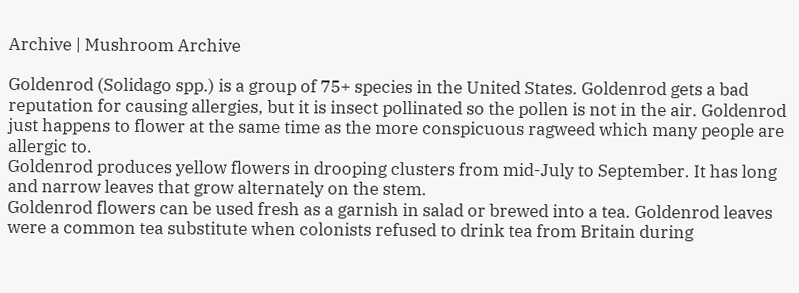Archive | Mushroom Archive

Goldenrod (Solidago spp.) is a group of 75+ species in the United States. Goldenrod gets a bad reputation for causing allergies, but it is insect pollinated so the pollen is not in the air. Goldenrod just happens to flower at the same time as the more conspicuous ragweed which many people are allergic to.
Goldenrod produces yellow flowers in drooping clusters from mid-July to September. It has long and narrow leaves that grow alternately on the stem.
Goldenrod flowers can be used fresh as a garnish in salad or brewed into a tea. Goldenrod leaves were a common tea substitute when colonists refused to drink tea from Britain during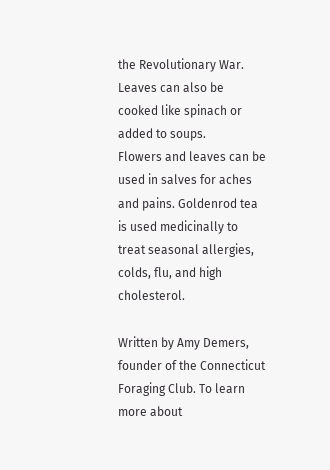the Revolutionary War. Leaves can also be cooked like spinach or added to soups.
Flowers and leaves can be used in salves for aches and pains. Goldenrod tea is used medicinally to treat seasonal allergies, colds, flu, and high cholesterol.

Written by Amy Demers, founder of the Connecticut Foraging Club. To learn more about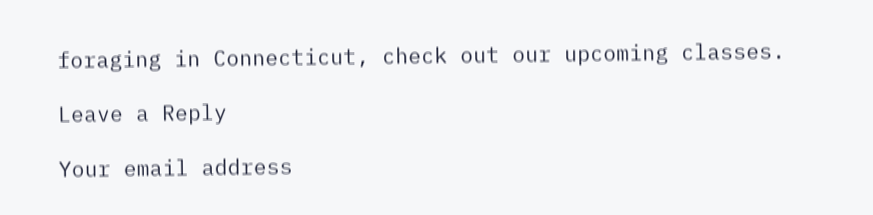foraging in Connecticut, check out our upcoming classes.

Leave a Reply

Your email address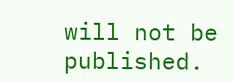will not be published.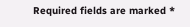Required fields are marked *